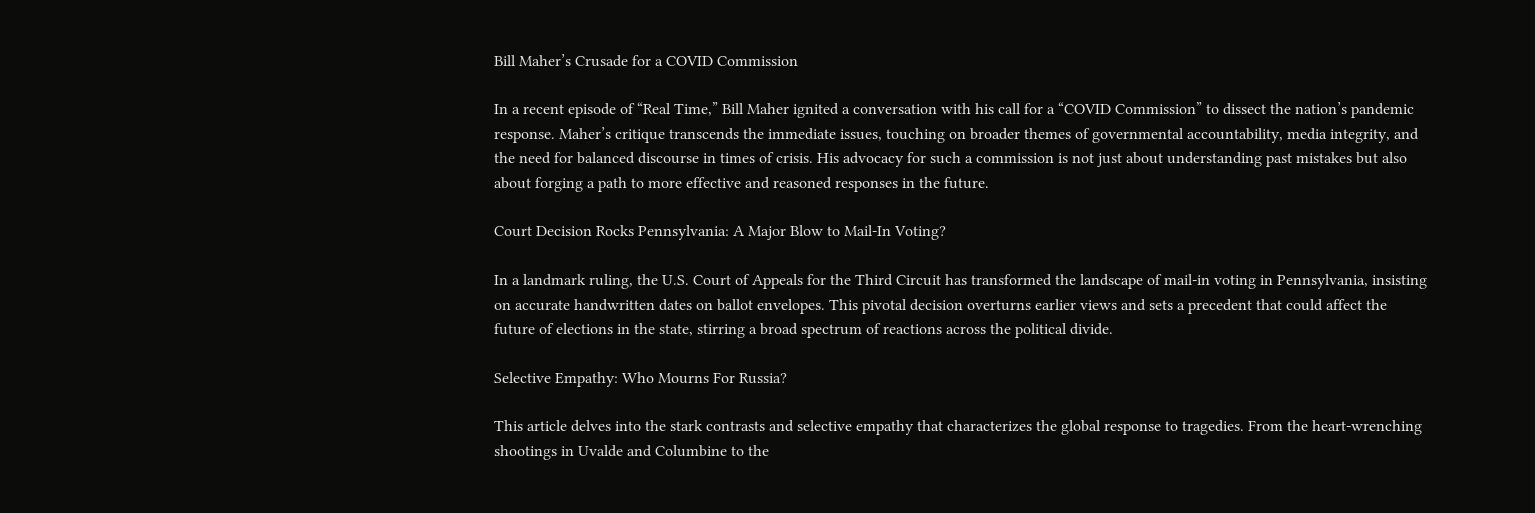Bill Maher’s Crusade for a COVID Commission

In a recent episode of “Real Time,” Bill Maher ignited a conversation with his call for a “COVID Commission” to dissect the nation’s pandemic response. Maher’s critique transcends the immediate issues, touching on broader themes of governmental accountability, media integrity, and the need for balanced discourse in times of crisis. His advocacy for such a commission is not just about understanding past mistakes but also about forging a path to more effective and reasoned responses in the future.

Court Decision Rocks Pennsylvania: A Major Blow to Mail-In Voting?

In a landmark ruling, the U.S. Court of Appeals for the Third Circuit has transformed the landscape of mail-in voting in Pennsylvania, insisting on accurate handwritten dates on ballot envelopes. This pivotal decision overturns earlier views and sets a precedent that could affect the future of elections in the state, stirring a broad spectrum of reactions across the political divide.

Selective Empathy: Who Mourns For Russia?

This article delves into the stark contrasts and selective empathy that characterizes the global response to tragedies. From the heart-wrenching shootings in Uvalde and Columbine to the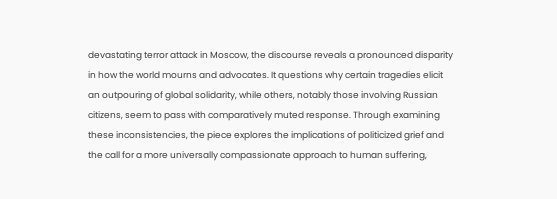devastating terror attack in Moscow, the discourse reveals a pronounced disparity in how the world mourns and advocates. It questions why certain tragedies elicit an outpouring of global solidarity, while others, notably those involving Russian citizens, seem to pass with comparatively muted response. Through examining these inconsistencies, the piece explores the implications of politicized grief and the call for a more universally compassionate approach to human suffering,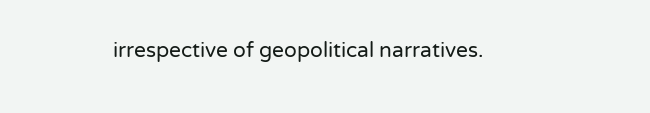irrespective of geopolitical narratives.